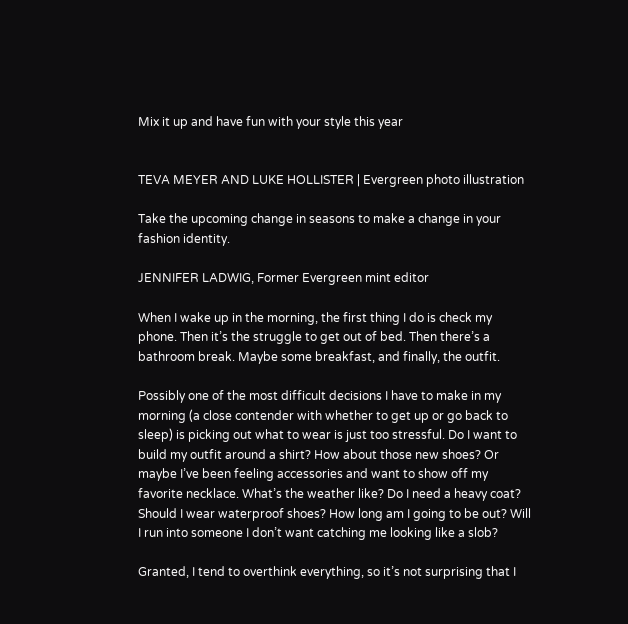Mix it up and have fun with your style this year


TEVA MEYER AND LUKE HOLLISTER | Evergreen photo illustration

Take the upcoming change in seasons to make a change in your fashion identity.

JENNIFER LADWIG, Former Evergreen mint editor

When I wake up in the morning, the first thing I do is check my phone. Then it’s the struggle to get out of bed. Then there’s a bathroom break. Maybe some breakfast, and finally, the outfit.

Possibly one of the most difficult decisions I have to make in my morning (a close contender with whether to get up or go back to sleep) is picking out what to wear is just too stressful. Do I want to build my outfit around a shirt? How about those new shoes? Or maybe I’ve been feeling accessories and want to show off my favorite necklace. What’s the weather like? Do I need a heavy coat? Should I wear waterproof shoes? How long am I going to be out? Will I run into someone I don’t want catching me looking like a slob?

Granted, I tend to overthink everything, so it’s not surprising that I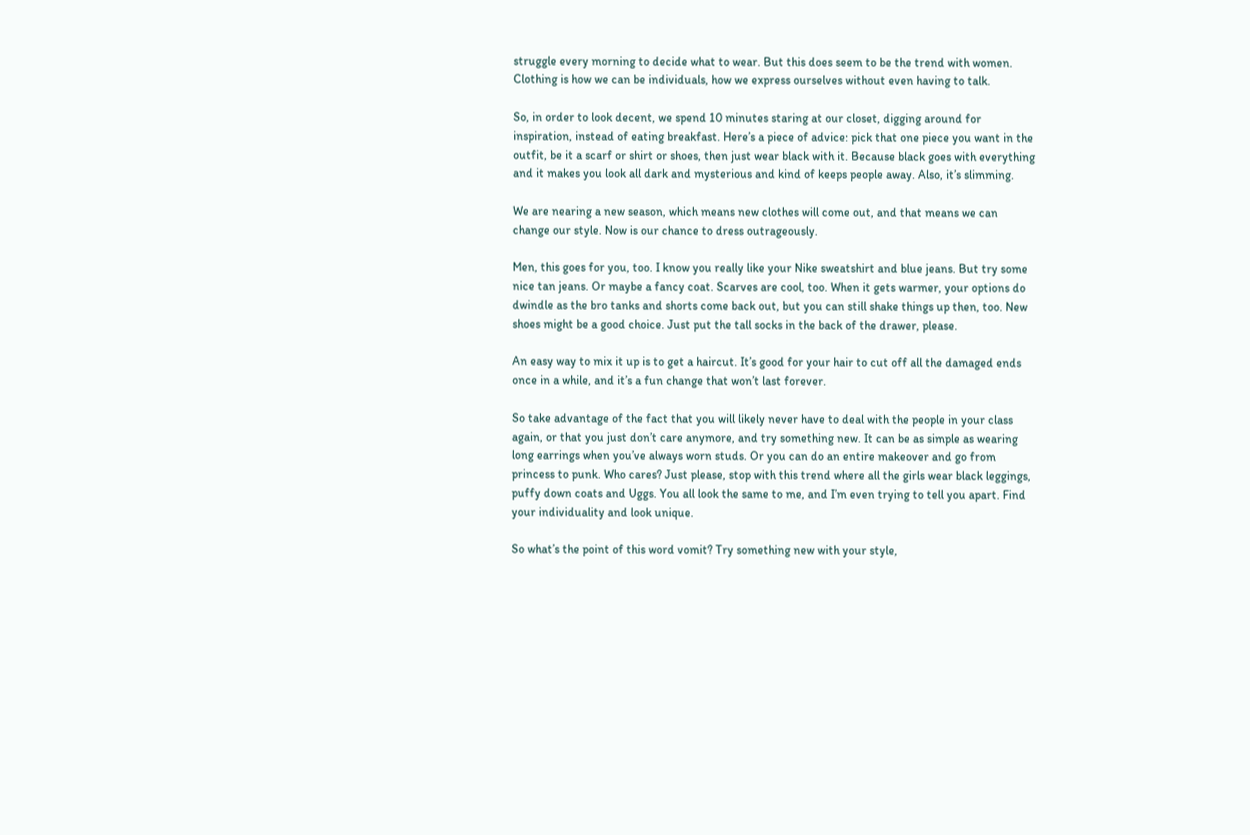struggle every morning to decide what to wear. But this does seem to be the trend with women. Clothing is how we can be individuals, how we express ourselves without even having to talk.

So, in order to look decent, we spend 10 minutes staring at our closet, digging around for inspiration, instead of eating breakfast. Here’s a piece of advice: pick that one piece you want in the outfit, be it a scarf or shirt or shoes, then just wear black with it. Because black goes with everything and it makes you look all dark and mysterious and kind of keeps people away. Also, it’s slimming.

We are nearing a new season, which means new clothes will come out, and that means we can change our style. Now is our chance to dress outrageously.

Men, this goes for you, too. I know you really like your Nike sweatshirt and blue jeans. But try some nice tan jeans. Or maybe a fancy coat. Scarves are cool, too. When it gets warmer, your options do dwindle as the bro tanks and shorts come back out, but you can still shake things up then, too. New shoes might be a good choice. Just put the tall socks in the back of the drawer, please.

An easy way to mix it up is to get a haircut. It’s good for your hair to cut off all the damaged ends once in a while, and it’s a fun change that won’t last forever.

So take advantage of the fact that you will likely never have to deal with the people in your class again, or that you just don’t care anymore, and try something new. It can be as simple as wearing long earrings when you’ve always worn studs. Or you can do an entire makeover and go from princess to punk. Who cares? Just please, stop with this trend where all the girls wear black leggings, puffy down coats and Uggs. You all look the same to me, and I’m even trying to tell you apart. Find your individuality and look unique.

So what’s the point of this word vomit? Try something new with your style,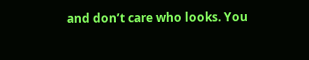and don’t care who looks. You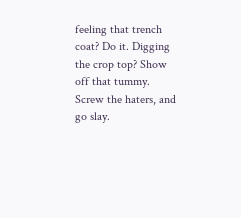feeling that trench coat? Do it. Digging the crop top? Show off that tummy. Screw the haters, and go slay.